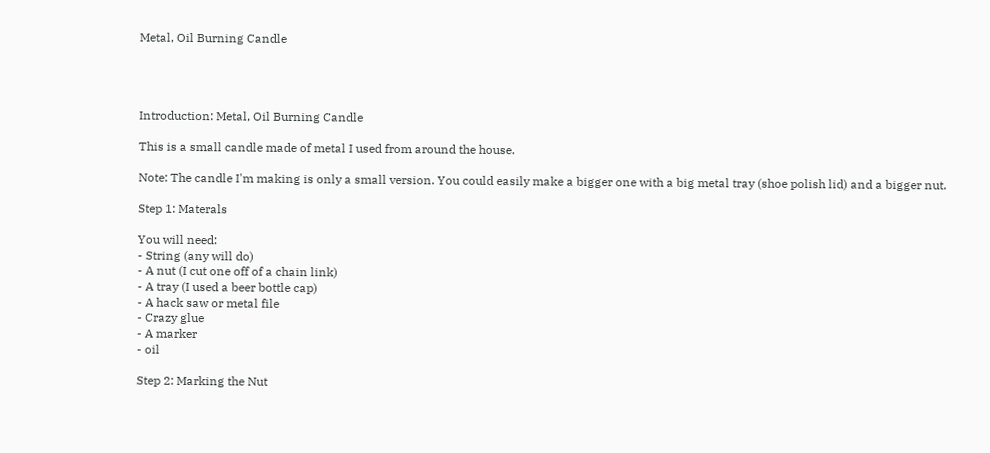Metal, Oil Burning Candle




Introduction: Metal, Oil Burning Candle

This is a small candle made of metal I used from around the house.

Note: The candle I'm making is only a small version. You could easily make a bigger one with a big metal tray (shoe polish lid) and a bigger nut.

Step 1: Materals

You will need:
- String (any will do)
- A nut (I cut one off of a chain link)
- A tray (I used a beer bottle cap)
- A hack saw or metal file
- Crazy glue
- A marker
- oil

Step 2: Marking the Nut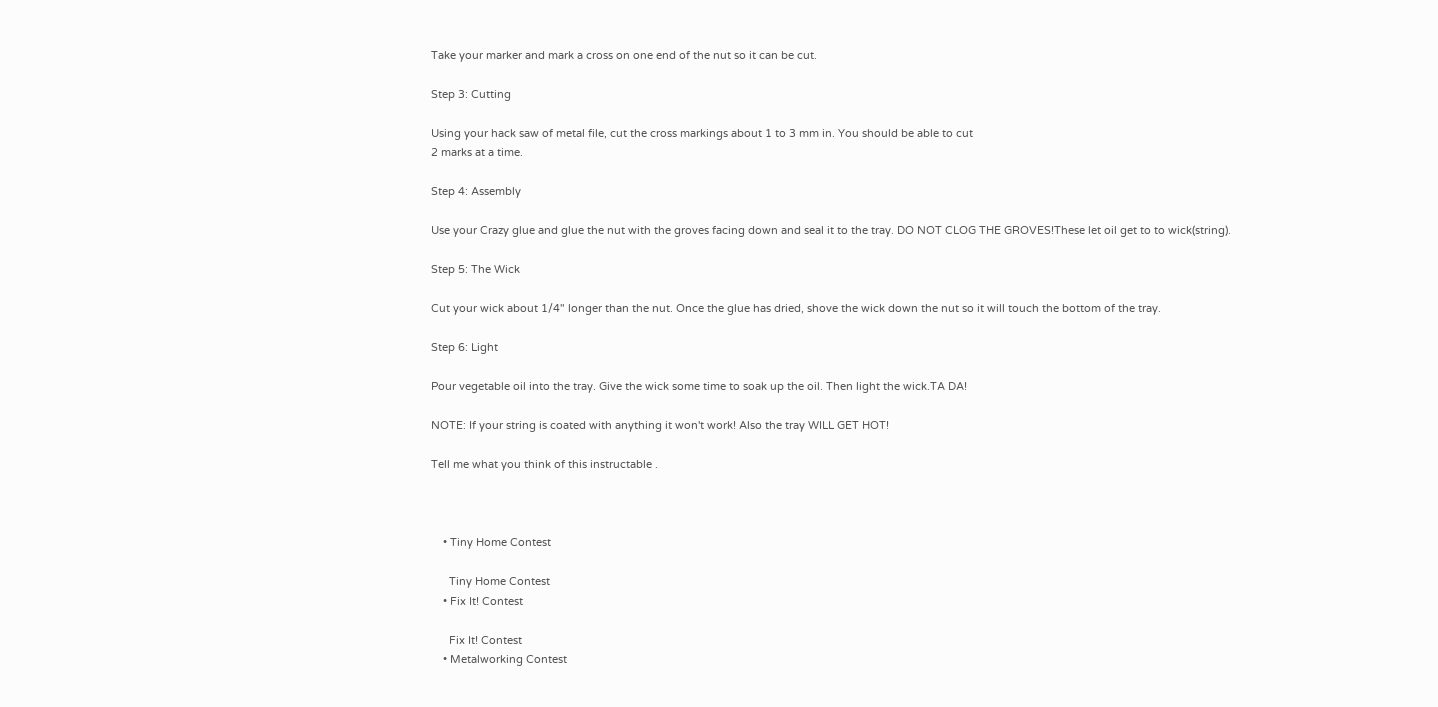Take your marker and mark a cross on one end of the nut so it can be cut.

Step 3: Cutting

Using your hack saw of metal file, cut the cross markings about 1 to 3 mm in. You should be able to cut
2 marks at a time.

Step 4: Assembly

Use your Crazy glue and glue the nut with the groves facing down and seal it to the tray. DO NOT CLOG THE GROVES!These let oil get to to wick(string).

Step 5: The Wick

Cut your wick about 1/4" longer than the nut. Once the glue has dried, shove the wick down the nut so it will touch the bottom of the tray.

Step 6: Light

Pour vegetable oil into the tray. Give the wick some time to soak up the oil. Then light the wick.TA DA!

NOTE: If your string is coated with anything it won't work! Also the tray WILL GET HOT!

Tell me what you think of this instructable .



    • Tiny Home Contest

      Tiny Home Contest
    • Fix It! Contest

      Fix It! Contest
    • Metalworking Contest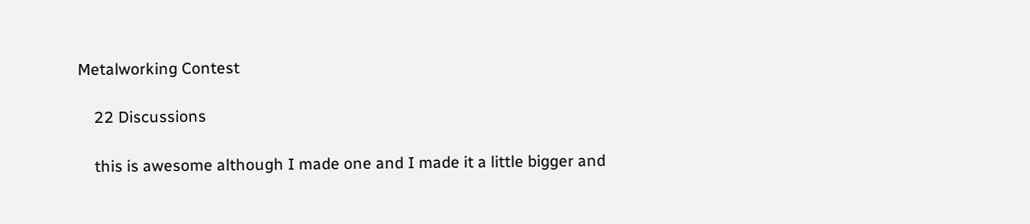Metalworking Contest

    22 Discussions

    this is awesome although I made one and I made it a little bigger and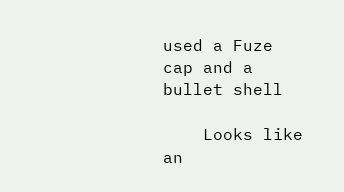used a Fuze cap and a bullet shell

    Looks like an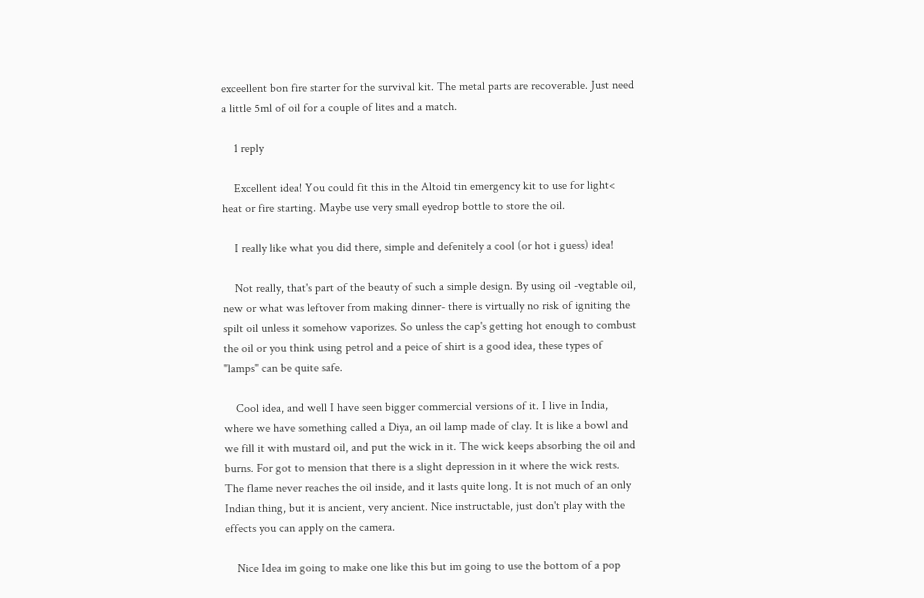exceellent bon fire starter for the survival kit. The metal parts are recoverable. Just need a little 5ml of oil for a couple of lites and a match.

    1 reply

    Excellent idea! You could fit this in the Altoid tin emergency kit to use for light< heat or fire starting. Maybe use very small eyedrop bottle to store the oil.

    I really like what you did there, simple and defenitely a cool (or hot i guess) idea!

    Not really, that's part of the beauty of such a simple design. By using oil -vegtable oil, new or what was leftover from making dinner- there is virtually no risk of igniting the spilt oil unless it somehow vaporizes. So unless the cap's getting hot enough to combust the oil or you think using petrol and a peice of shirt is a good idea, these types of "lamps" can be quite safe.

    Cool idea, and well I have seen bigger commercial versions of it. I live in India, where we have something called a Diya, an oil lamp made of clay. It is like a bowl and we fill it with mustard oil, and put the wick in it. The wick keeps absorbing the oil and burns. For got to mension that there is a slight depression in it where the wick rests. The flame never reaches the oil inside, and it lasts quite long. It is not much of an only Indian thing, but it is ancient, very ancient. Nice instructable, just don't play with the effects you can apply on the camera.

    Nice Idea im going to make one like this but im going to use the bottom of a pop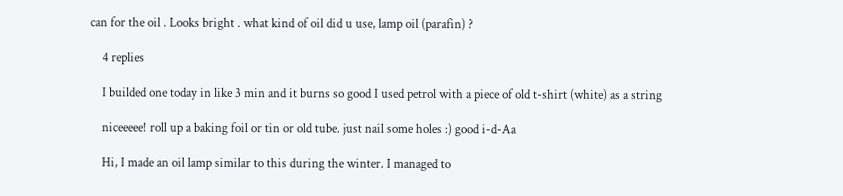can for the oil . Looks bright . what kind of oil did u use, lamp oil (parafin) ?

    4 replies

    I builded one today in like 3 min and it burns so good I used petrol with a piece of old t-shirt (white) as a string

    niceeeee! roll up a baking foil or tin or old tube. just nail some holes :) good i-d-Aa

    Hi, I made an oil lamp similar to this during the winter. I managed to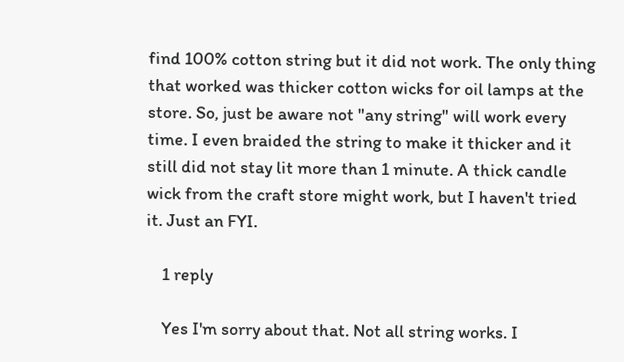find 100% cotton string but it did not work. The only thing that worked was thicker cotton wicks for oil lamps at the store. So, just be aware not "any string" will work every time. I even braided the string to make it thicker and it still did not stay lit more than 1 minute. A thick candle wick from the craft store might work, but I haven't tried it. Just an FYI.

    1 reply

    Yes I'm sorry about that. Not all string works. I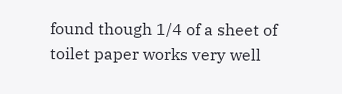found though 1/4 of a sheet of toilet paper works very well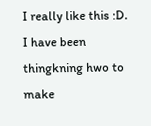I really like this :D. I have been thingkning hwo to make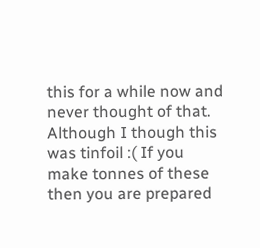this for a while now and never thought of that. Although I though this was tinfoil :( If you make tonnes of these then you are prepared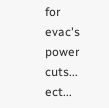for evac's power cuts... ect...